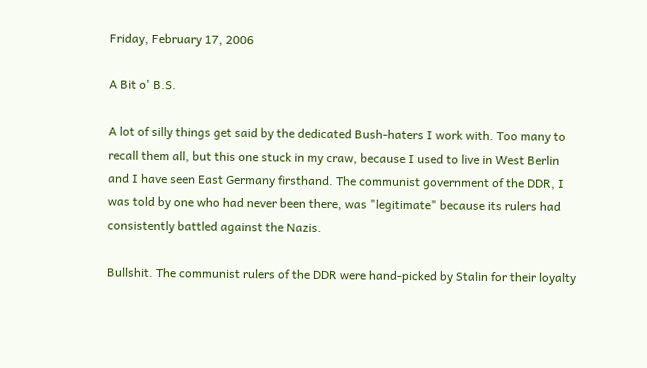Friday, February 17, 2006

A Bit o' B.S.

A lot of silly things get said by the dedicated Bush-haters I work with. Too many to recall them all, but this one stuck in my craw, because I used to live in West Berlin and I have seen East Germany firsthand. The communist government of the DDR, I was told by one who had never been there, was "legitimate" because its rulers had consistently battled against the Nazis.

Bullshit. The communist rulers of the DDR were hand-picked by Stalin for their loyalty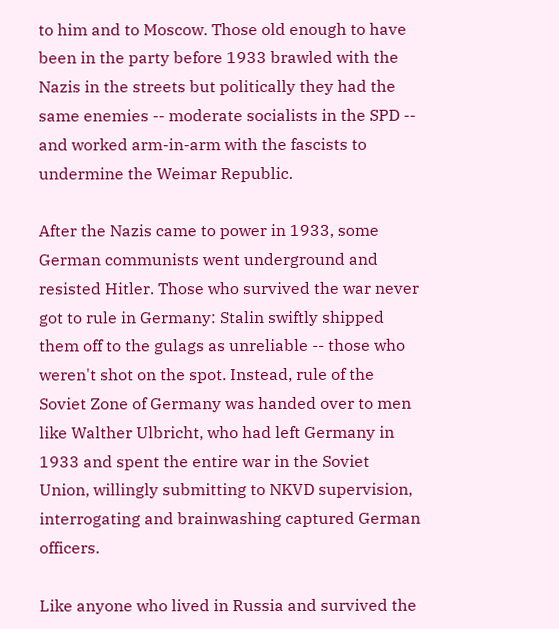to him and to Moscow. Those old enough to have been in the party before 1933 brawled with the Nazis in the streets but politically they had the same enemies -- moderate socialists in the SPD -- and worked arm-in-arm with the fascists to undermine the Weimar Republic.

After the Nazis came to power in 1933, some German communists went underground and resisted Hitler. Those who survived the war never got to rule in Germany: Stalin swiftly shipped them off to the gulags as unreliable -- those who weren't shot on the spot. Instead, rule of the Soviet Zone of Germany was handed over to men like Walther Ulbricht, who had left Germany in 1933 and spent the entire war in the Soviet Union, willingly submitting to NKVD supervision, interrogating and brainwashing captured German officers.

Like anyone who lived in Russia and survived the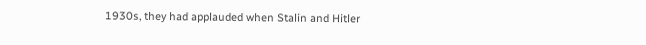1930s, they had applauded when Stalin and Hitler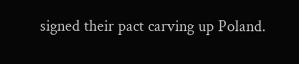signed their pact carving up Poland.